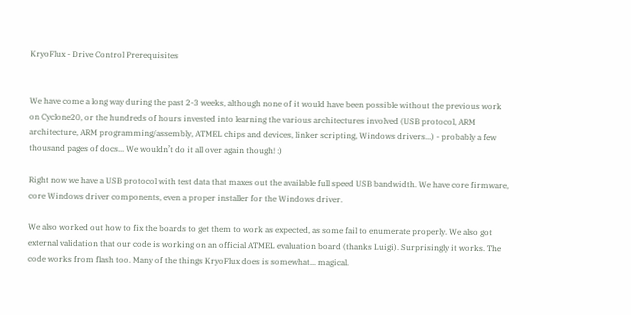KryoFlux - Drive Control Prerequisites


We have come a long way during the past 2-3 weeks, although none of it would have been possible without the previous work on Cyclone20, or the hundreds of hours invested into learning the various architectures involved (USB protocol, ARM architecture, ARM programming/assembly, ATMEL chips and devices, linker scripting, Windows drivers...) - probably a few thousand pages of docs... We wouldn’t do it all over again though! :)

Right now we have a USB protocol with test data that maxes out the available full speed USB bandwidth. We have core firmware, core Windows driver components, even a proper installer for the Windows driver.

We also worked out how to fix the boards to get them to work as expected, as some fail to enumerate properly. We also got external validation that our code is working on an official ATMEL evaluation board (thanks Luigi). Surprisingly it works. The code works from flash too. Many of the things KryoFlux does is somewhat... magical.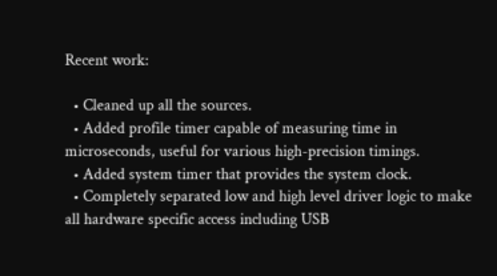Recent work:

  • Cleaned up all the sources.
  • Added profile timer capable of measuring time in microseconds, useful for various high-precision timings.
  • Added system timer that provides the system clock.
  • Completely separated low and high level driver logic to make all hardware specific access including USB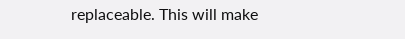replaceable. This will make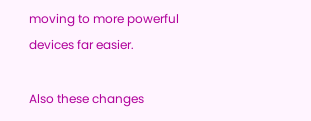moving to more powerful devices far easier.

Also these changes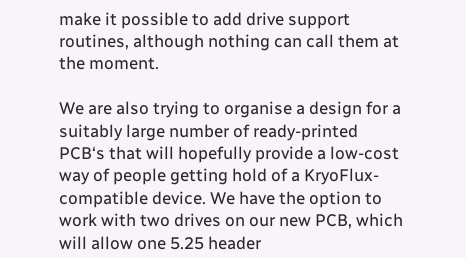make it possible to add drive support routines, although nothing can call them at the moment.

We are also trying to organise a design for a suitably large number of ready-printed PCB‘s that will hopefully provide a low-cost way of people getting hold of a KryoFlux-compatible device. We have the option to work with two drives on our new PCB, which will allow one 5.25 header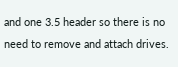and one 3.5 header so there is no need to remove and attach drives.